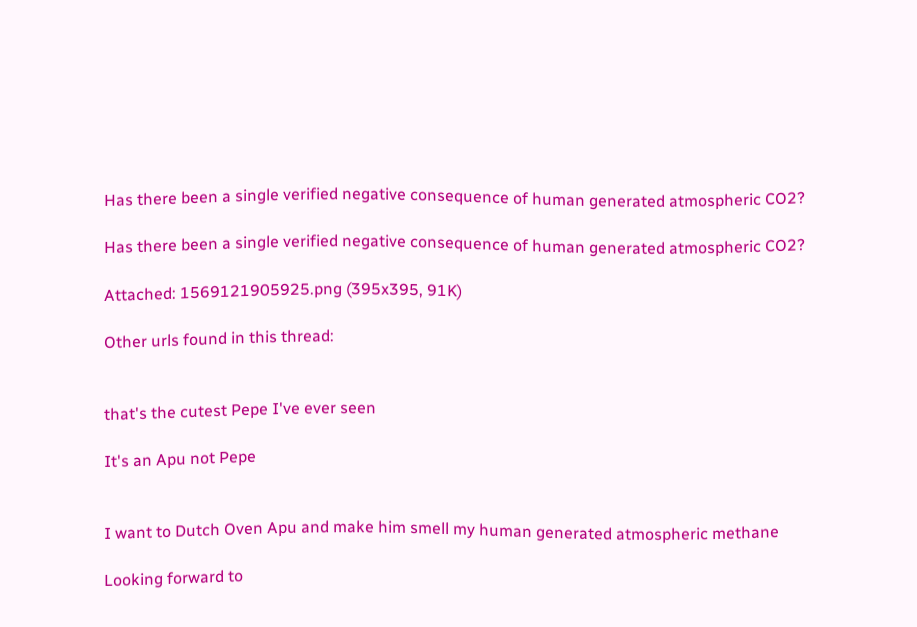Has there been a single verified negative consequence of human generated atmospheric CO2?

Has there been a single verified negative consequence of human generated atmospheric CO2?

Attached: 1569121905925.png (395x395, 91K)

Other urls found in this thread:


that's the cutest Pepe I've ever seen

It's an Apu not Pepe


I want to Dutch Oven Apu and make him smell my human generated atmospheric methane

Looking forward to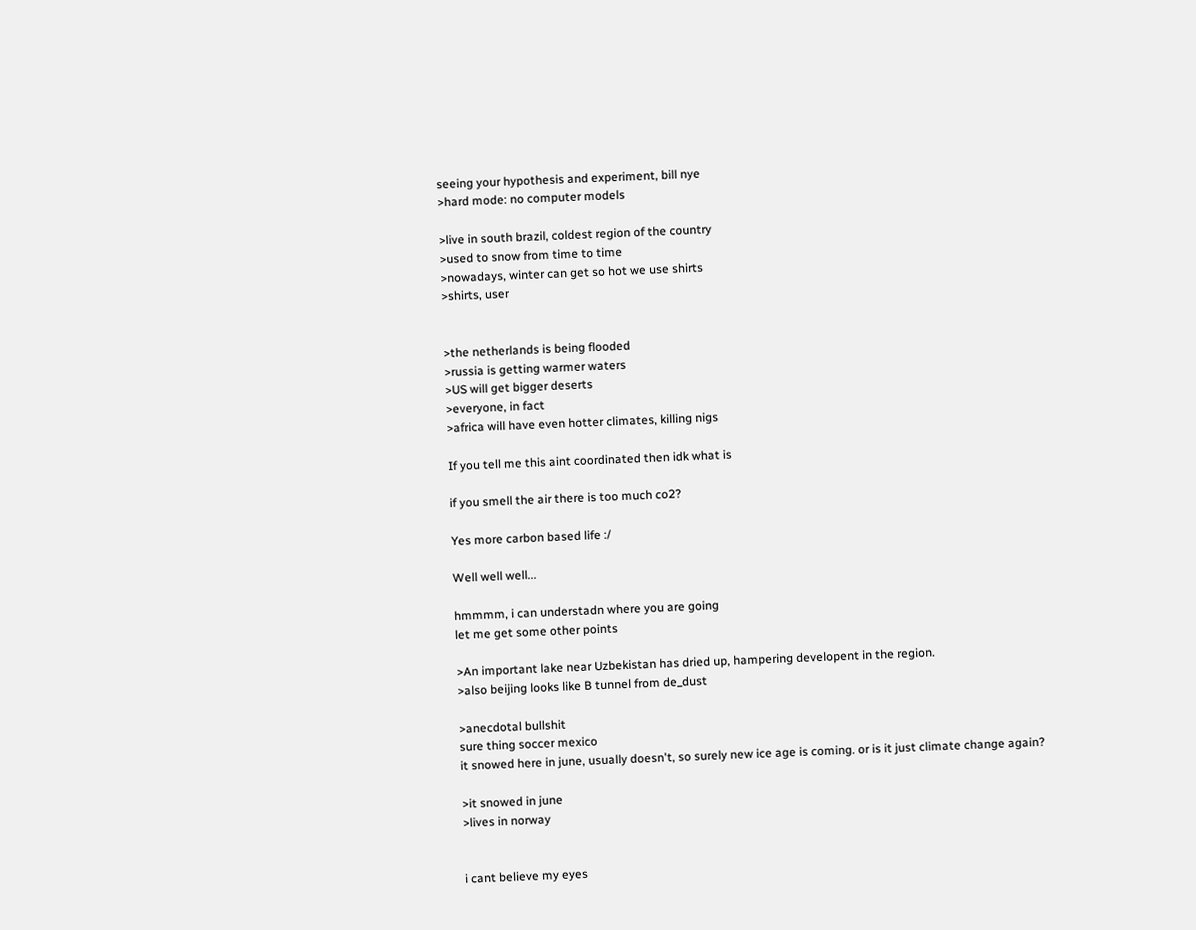seeing your hypothesis and experiment, bill nye
>hard mode: no computer models

>live in south brazil, coldest region of the country
>used to snow from time to time
>nowadays, winter can get so hot we use shirts
>shirts, user


>the netherlands is being flooded
>russia is getting warmer waters
>US will get bigger deserts
>everyone, in fact
>africa will have even hotter climates, killing nigs

If you tell me this aint coordinated then idk what is

if you smell the air there is too much co2?

Yes more carbon based life :/

Well well well...

hmmmm, i can understadn where you are going
let me get some other points

>An important lake near Uzbekistan has dried up, hampering developent in the region.
>also beijing looks like B tunnel from de_dust

>anecdotal bullshit
sure thing soccer mexico
it snowed here in june, usually doesn't, so surely new ice age is coming. or is it just climate change again?

>it snowed in june
>lives in norway


i cant believe my eyes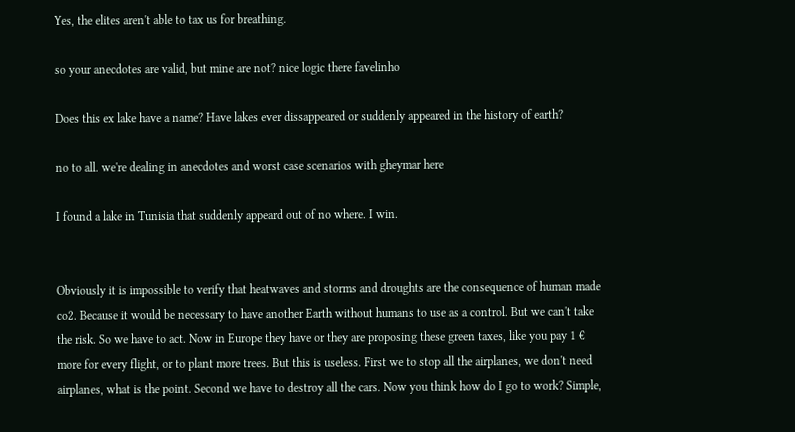Yes, the elites aren't able to tax us for breathing.

so your anecdotes are valid, but mine are not? nice logic there favelinho

Does this ex lake have a name? Have lakes ever dissappeared or suddenly appeared in the history of earth?

no to all. we're dealing in anecdotes and worst case scenarios with gheymar here

I found a lake in Tunisia that suddenly appeard out of no where. I win.


Obviously it is impossible to verify that heatwaves and storms and droughts are the consequence of human made co2. Because it would be necessary to have another Earth without humans to use as a control. But we can't take the risk. So we have to act. Now in Europe they have or they are proposing these green taxes, like you pay 1 € more for every flight, or to plant more trees. But this is useless. First we to stop all the airplanes, we don't need airplanes, what is the point. Second we have to destroy all the cars. Now you think how do I go to work? Simple,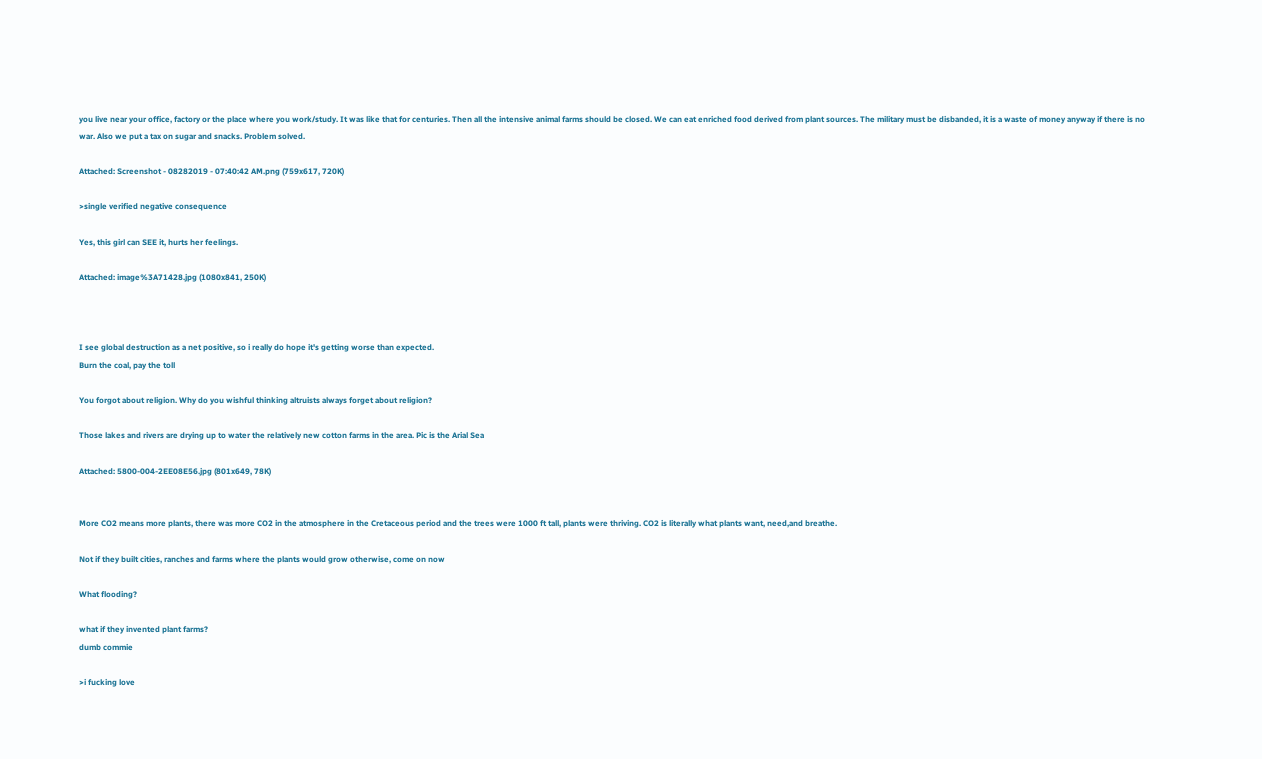you live near your office, factory or the place where you work/study. It was like that for centuries. Then all the intensive animal farms should be closed. We can eat enriched food derived from plant sources. The military must be disbanded, it is a waste of money anyway if there is no war. Also we put a tax on sugar and snacks. Problem solved.

Attached: Screenshot - 08282019 - 07:40:42 AM.png (759x617, 720K)

>single verified negative consequence

Yes, this girl can SEE it, hurts her feelings.

Attached: image%3A71428.jpg (1080x841, 250K)



I see global destruction as a net positive, so i really do hope it's getting worse than expected.
Burn the coal, pay the toll

You forgot about religion. Why do you wishful thinking altruists always forget about religion?

Those lakes and rivers are drying up to water the relatively new cotton farms in the area. Pic is the Arial Sea

Attached: 5800-004-2EE08E56.jpg (801x649, 78K)


More CO2 means more plants, there was more CO2 in the atmosphere in the Cretaceous period and the trees were 1000 ft tall, plants were thriving. CO2 is literally what plants want, need,and breathe.

Not if they built cities, ranches and farms where the plants would grow otherwise, come on now

What flooding?

what if they invented plant farms?
dumb commie

>i fucking love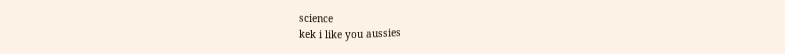science
kek i like you aussies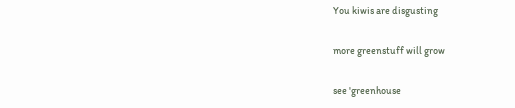You kiwis are disgusting

more greenstuff will grow

see 'greenhouse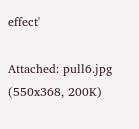effect'

Attached: pull6.jpg (550x368, 200K)